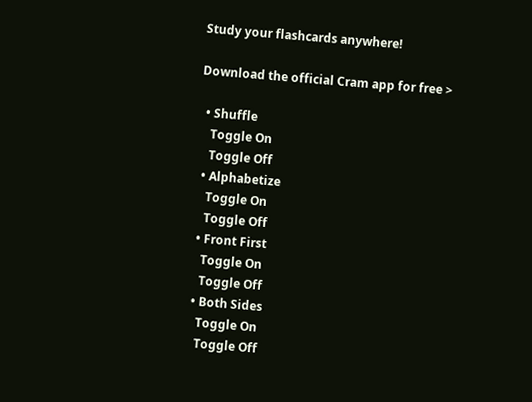Study your flashcards anywhere!

Download the official Cram app for free >

  • Shuffle
    Toggle On
    Toggle Off
  • Alphabetize
    Toggle On
    Toggle Off
  • Front First
    Toggle On
    Toggle Off
  • Both Sides
    Toggle On
    Toggle Off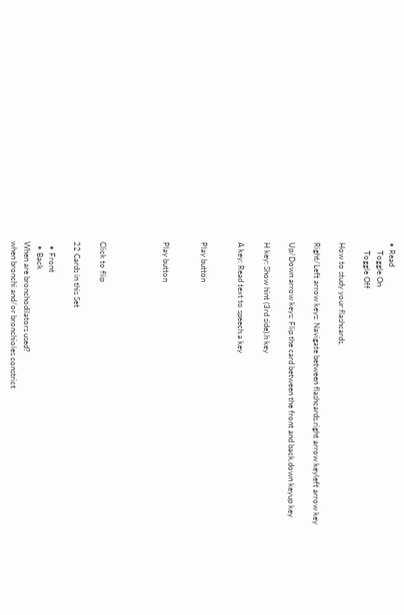• Read
    Toggle On
    Toggle Off

How to study your flashcards.

Right/Left arrow keys: Navigate between flashcards.right arrow keyleft arrow key

Up/Down arrow keys: Flip the card between the front and back.down keyup key

H key: Show hint (3rd side).h key

A key: Read text to speech.a key


Play button


Play button




Click to flip

22 Cards in this Set

  • Front
  • Back
When are bronchodilators used?
when bronchi and/or bronchioles constrict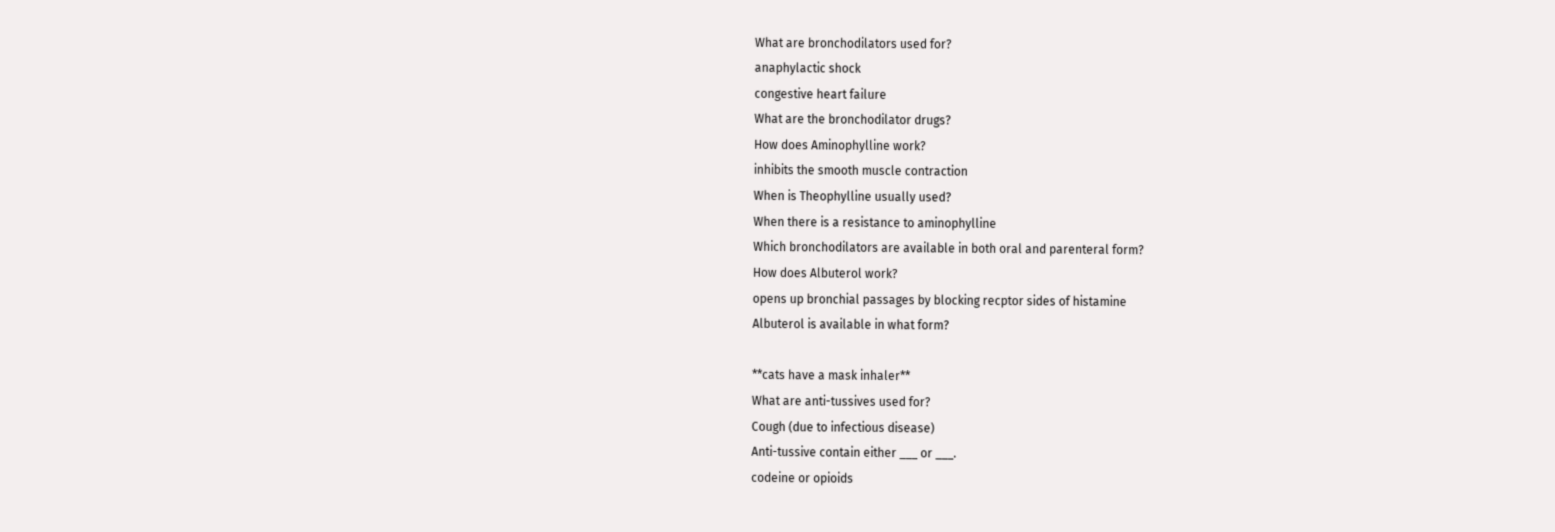What are bronchodilators used for?
anaphylactic shock
congestive heart failure
What are the bronchodilator drugs?
How does Aminophylline work?
inhibits the smooth muscle contraction
When is Theophylline usually used?
When there is a resistance to aminophylline
Which bronchodilators are available in both oral and parenteral form?
How does Albuterol work?
opens up bronchial passages by blocking recptor sides of histamine
Albuterol is available in what form?

**cats have a mask inhaler**
What are anti-tussives used for?
Cough (due to infectious disease)
Anti-tussive contain either ___ or ___.
codeine or opioids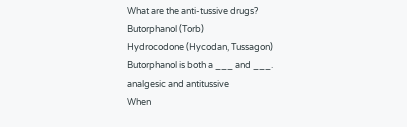What are the anti-tussive drugs?
Butorphanol (Torb)
Hydrocodone (Hycodan, Tussagon)
Butorphanol is both a ___ and ___.
analgesic and antitussive
When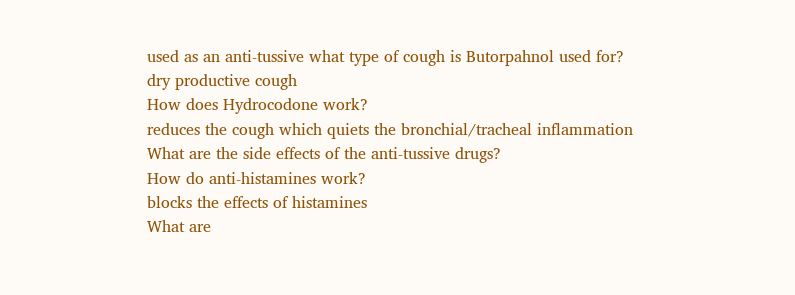used as an anti-tussive what type of cough is Butorpahnol used for?
dry productive cough
How does Hydrocodone work?
reduces the cough which quiets the bronchial/tracheal inflammation
What are the side effects of the anti-tussive drugs?
How do anti-histamines work?
blocks the effects of histamines
What are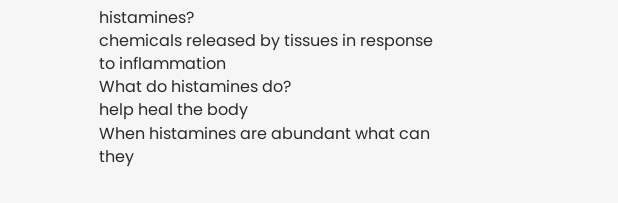histamines?
chemicals released by tissues in response to inflammation
What do histamines do?
help heal the body
When histamines are abundant what can they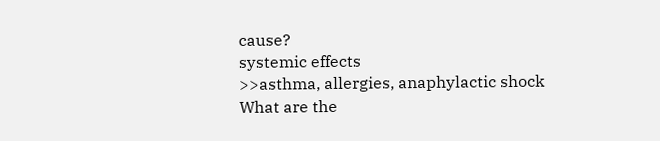cause?
systemic effects
>>asthma, allergies, anaphylactic shock
What are the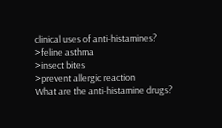clinical uses of anti-histamines?
>feline asthma
>insect bites
>prevent allergic reaction
What are the anti-histamine drugs?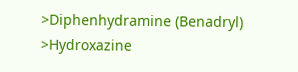>Diphenhydramine (Benadryl)
>Hydroxazine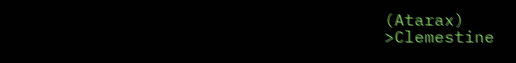(Atarax)
>Clemestine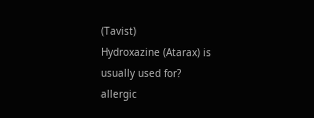(Tavist)
Hydroxazine (Atarax) is usually used for?
allergic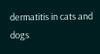dermatitis in cats and dogs